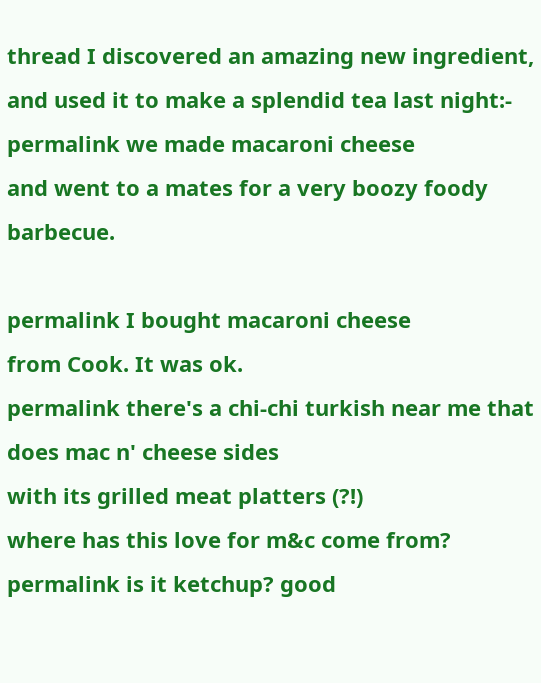thread I discovered an amazing new ingredient,
and used it to make a splendid tea last night:-
permalink we made macaroni cheese
and went to a mates for a very boozy foody barbecue.

permalink I bought macaroni cheese
from Cook. It was ok.
permalink there's a chi-chi turkish near me that does mac n' cheese sides
with its grilled meat platters (?!)
where has this love for m&c come from?
permalink is it ketchup? good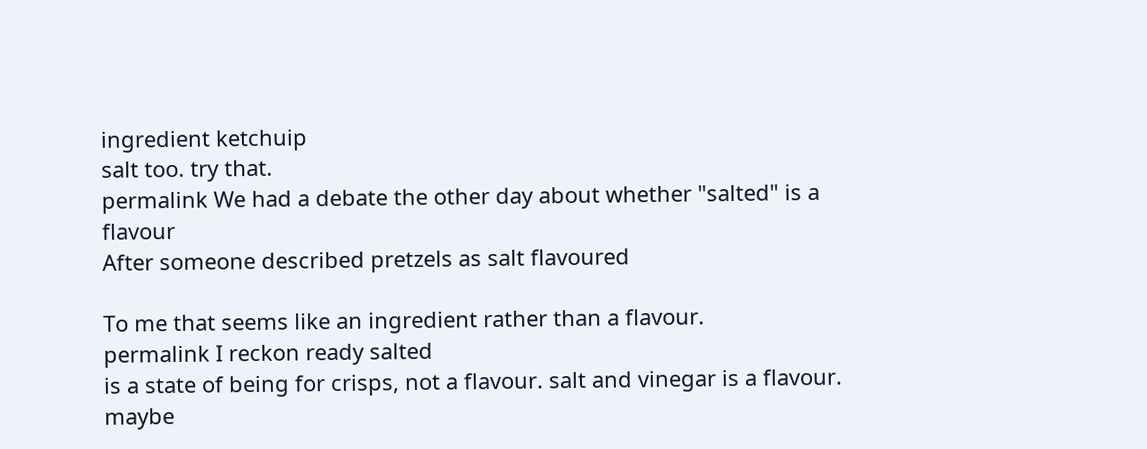ingredient ketchuip
salt too. try that.
permalink We had a debate the other day about whether "salted" is a flavour
After someone described pretzels as salt flavoured

To me that seems like an ingredient rather than a flavour.
permalink I reckon ready salted
is a state of being for crisps, not a flavour. salt and vinegar is a flavour. maybe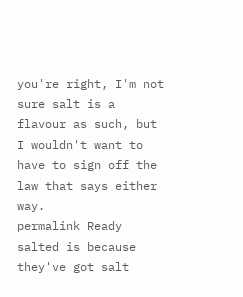you're right, I'm not sure salt is a flavour as such, but I wouldn't want to have to sign off the law that says either way.
permalink Ready salted is because they've got salt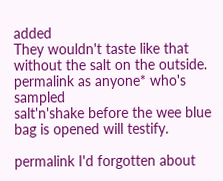added
They wouldn't taste like that without the salt on the outside.
permalink as anyone* who's sampled
salt'n'shake before the wee blue bag is opened will testify.

permalink I'd forgotten about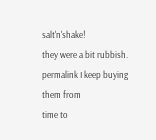salt'n'shake!
they were a bit rubbish.
permalink I keep buying them from
time to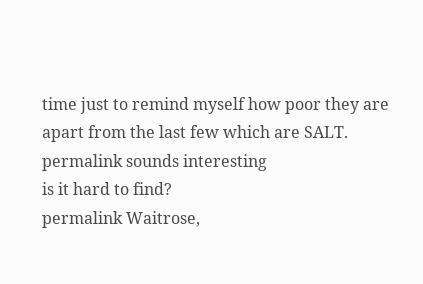time just to remind myself how poor they are apart from the last few which are SALT.
permalink sounds interesting
is it hard to find?
permalink Waitrose,